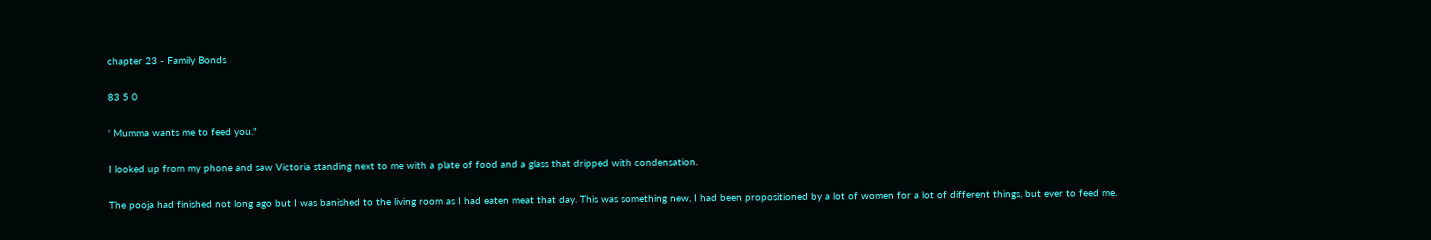chapter 23 - Family Bonds

83 5 0

' Mumma wants me to feed you."

I looked up from my phone and saw Victoria standing next to me with a plate of food and a glass that dripped with condensation.

The pooja had finished not long ago but I was banished to the living room as I had eaten meat that day. This was something new, I had been propositioned by a lot of women for a lot of different things, but ever to feed me.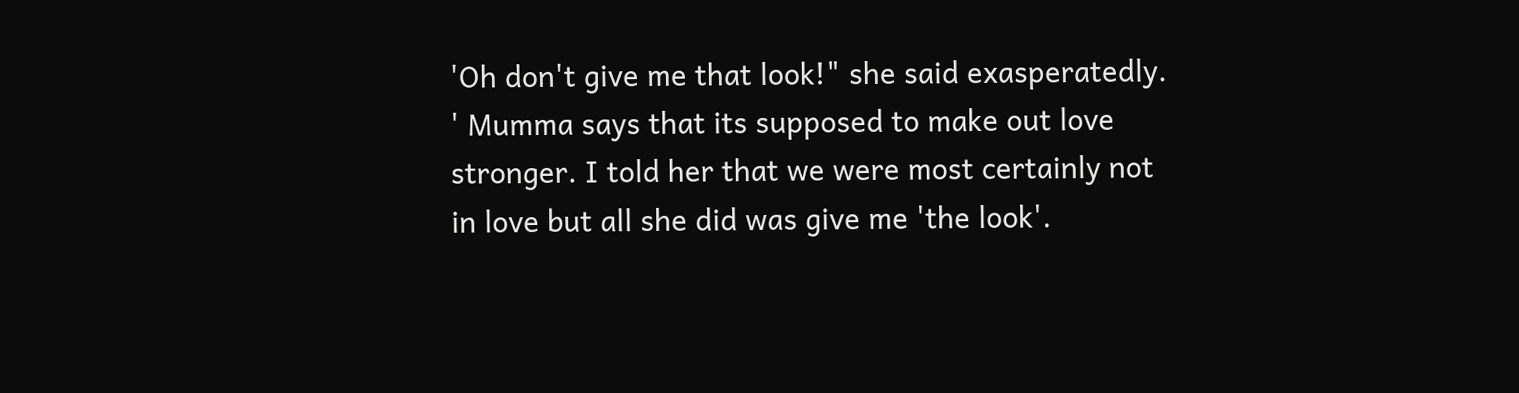'Oh don't give me that look!" she said exasperatedly. ' Mumma says that its supposed to make out love stronger. I told her that we were most certainly not in love but all she did was give me 'the look'.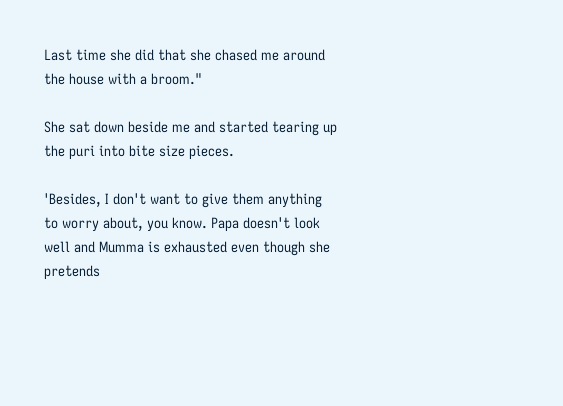Last time she did that she chased me around the house with a broom."

She sat down beside me and started tearing up the puri into bite size pieces.

'Besides, I don't want to give them anything to worry about, you know. Papa doesn't look well and Mumma is exhausted even though she pretends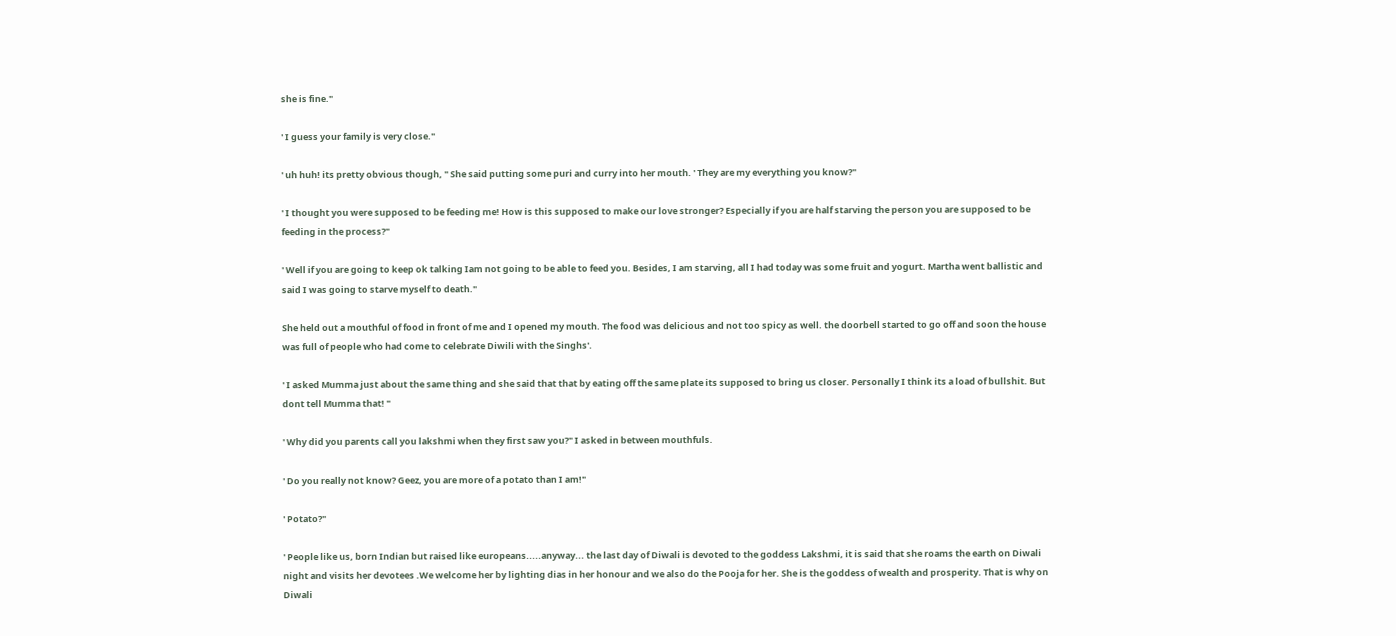she is fine."

' I guess your family is very close."

' uh huh! its pretty obvious though, " She said putting some puri and curry into her mouth. ' They are my everything you know?"

' I thought you were supposed to be feeding me! How is this supposed to make our love stronger? Especially if you are half starving the person you are supposed to be feeding in the process?"

' Well if you are going to keep ok talking Iam not going to be able to feed you. Besides, I am starving, all I had today was some fruit and yogurt. Martha went ballistic and said I was going to starve myself to death."

She held out a mouthful of food in front of me and I opened my mouth. The food was delicious and not too spicy as well. the doorbell started to go off and soon the house was full of people who had come to celebrate Diwili with the Singhs'.

' I asked Mumma just about the same thing and she said that that by eating off the same plate its supposed to bring us closer. Personally I think its a load of bullshit. But dont tell Mumma that! "

' Why did you parents call you lakshmi when they first saw you?" I asked in between mouthfuls.

' Do you really not know? Geez, you are more of a potato than I am!"

' Potato?"

' People like us, born Indian but raised like europeans.....anyway... the last day of Diwali is devoted to the goddess Lakshmi, it is said that she roams the earth on Diwali night and visits her devotees .We welcome her by lighting dias in her honour and we also do the Pooja for her. She is the goddess of wealth and prosperity. That is why on Diwali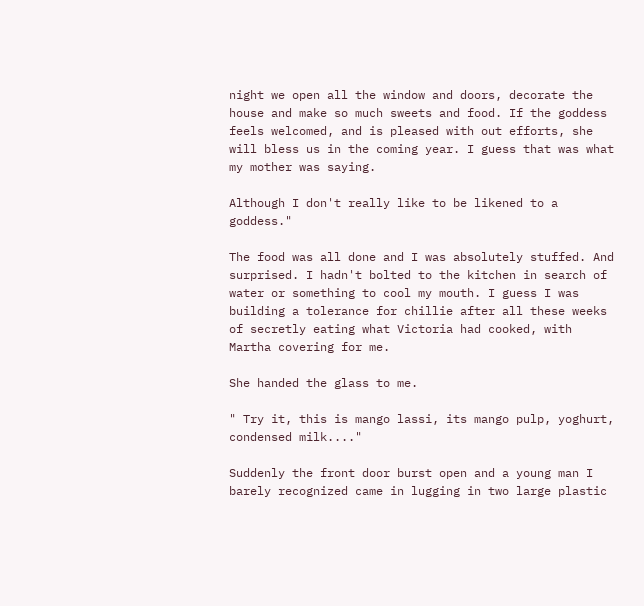night we open all the window and doors, decorate the house and make so much sweets and food. If the goddess feels welcomed, and is pleased with out efforts, she will bless us in the coming year. I guess that was what my mother was saying.

Although I don't really like to be likened to a goddess."

The food was all done and I was absolutely stuffed. And surprised. I hadn't bolted to the kitchen in search of water or something to cool my mouth. I guess I was building a tolerance for chillie after all these weeks of secretly eating what Victoria had cooked, with Martha covering for me.

She handed the glass to me.

" Try it, this is mango lassi, its mango pulp, yoghurt, condensed milk...."

Suddenly the front door burst open and a young man I barely recognized came in lugging in two large plastic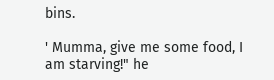bins.

' Mumma, give me some food, I am starving!" he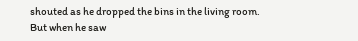shouted as he dropped the bins in the living room. But when he saw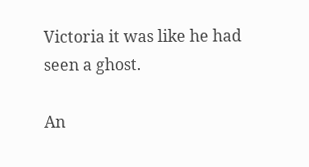Victoria it was like he had seen a ghost.

An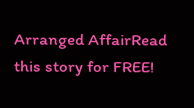Arranged AffairRead this story for FREE!